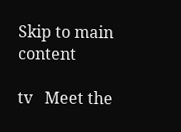Skip to main content

tv   Meet the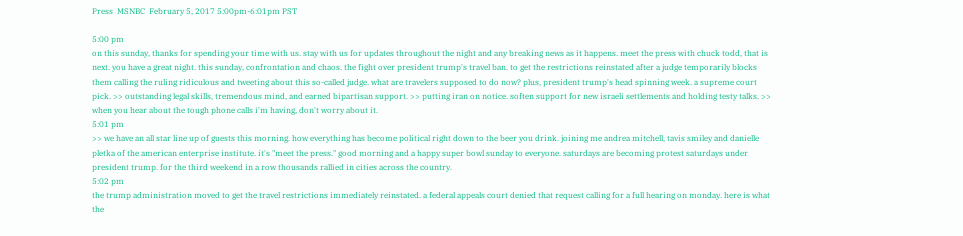Press  MSNBC  February 5, 2017 5:00pm-6:01pm PST

5:00 pm
on this sunday, thanks for spending your time with us. stay with us for updates throughout the night and any breaking news as it happens. meet the press with chuck todd, that is next. you have a great night. this sunday, confrontation and chaos. the fight over president trump's travel ban. to get the restrictions reinstated after a judge temporarily blocks them calling the ruling ridiculous and tweeting about this so-called judge. what are travelers supposed to do now? plus, president trump's head spinning week. a supreme court pick. >> outstanding legal skills, tremendous mind, and earned bipartisan support. >> putting iran on notice. soften support for new israeli settlements and holding testy talks. >> when you hear about the tough phone calls i'm having, don't worry about it.
5:01 pm
>> we have an all star line up of guests this morning. how everything has become political right down to the beer you drink. joining me andrea mitchell, tavis smiley and danielle pletka of the american enterprise institute. it's "meet the press." good morning and a happy super bowl sunday to everyone. saturdays are becoming protest saturdays under president trump. for the third weekend in a row thousands rallied in cities across the country.
5:02 pm
the trump administration moved to get the travel restrictions immediately reinstated. a federal appeals court denied that request calling for a full hearing on monday. here is what the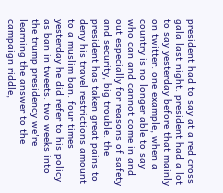president had to say at a red cross gala last night. president had a lot to say yesterday before that mainly on twitter. one example, when a country is no longer able to say who can and cannot come in and out especially for reasons of safety and security, big trouble. the president has taken great pains to deny his travel restrictions amount to a muslim ban. four times yesterday he did refer to his policy as ban in tweets. two weeks into the trump presidency we're learning the answer to the campaign riddle,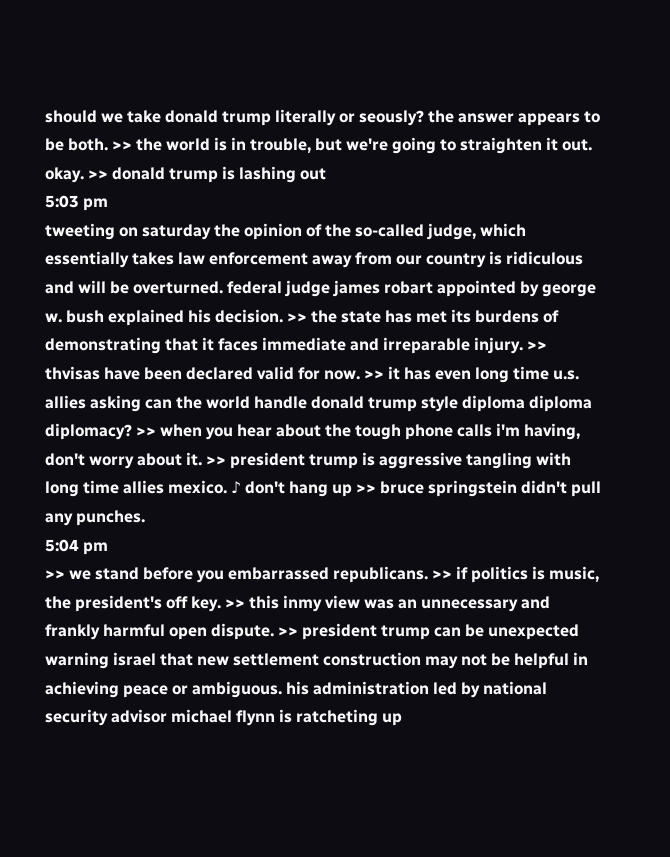should we take donald trump literally or seously? the answer appears to be both. >> the world is in trouble, but we're going to straighten it out. okay. >> donald trump is lashing out
5:03 pm
tweeting on saturday the opinion of the so-called judge, which essentially takes law enforcement away from our country is ridiculous and will be overturned. federal judge james robart appointed by george w. bush explained his decision. >> the state has met its burdens of demonstrating that it faces immediate and irreparable injury. >> thvisas have been declared valid for now. >> it has even long time u.s. allies asking can the world handle donald trump style diploma diploma diplomacy? >> when you hear about the tough phone calls i'm having, don't worry about it. >> president trump is aggressive tangling with long time allies mexico. ♪ don't hang up >> bruce springstein didn't pull any punches.
5:04 pm
>> we stand before you embarrassed republicans. >> if politics is music, the president's off key. >> this inmy view was an unnecessary and frankly harmful open dispute. >> president trump can be unexpected warning israel that new settlement construction may not be helpful in achieving peace or ambiguous. his administration led by national security advisor michael flynn is ratcheting up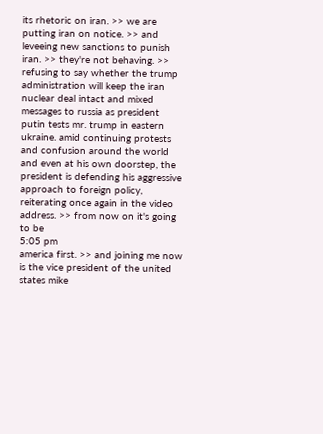its rhetoric on iran. >> we are putting iran on notice. >> and leveeing new sanctions to punish iran. >> they're not behaving. >> refusing to say whether the trump administration will keep the iran nuclear deal intact and mixed messages to russia as president putin tests mr. trump in eastern ukraine. amid continuing protests and confusion around the world and even at his own doorstep, the president is defending his aggressive approach to foreign policy, reiterating once again in the video address. >> from now on it's going to be
5:05 pm
america first. >> and joining me now is the vice president of the united states mike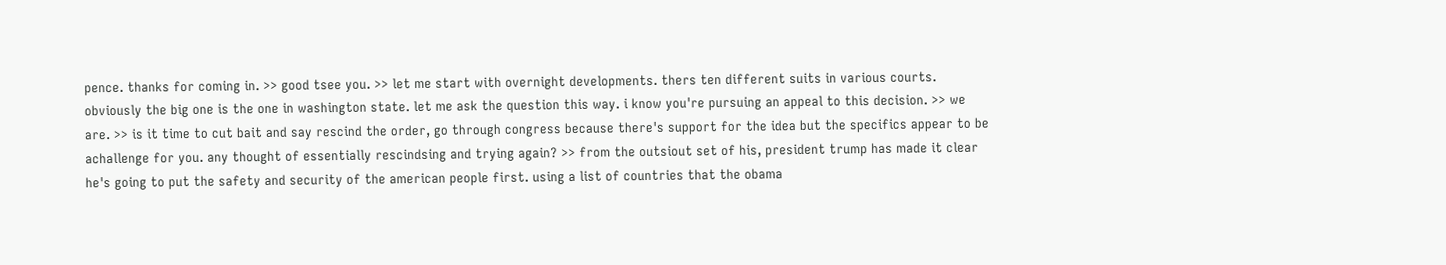pence. thanks for coming in. >> good tsee you. >> let me start with overnight developments. thers ten different suits in various courts. obviously the big one is the one in washington state. let me ask the question this way. i know you're pursuing an appeal to this decision. >> we are. >> is it time to cut bait and say rescind the order, go through congress because there's support for the idea but the specifics appear to be achallenge for you. any thought of essentially rescindsing and trying again? >> from the outsiout set of his, president trump has made it clear he's going to put the safety and security of the american people first. using a list of countries that the obama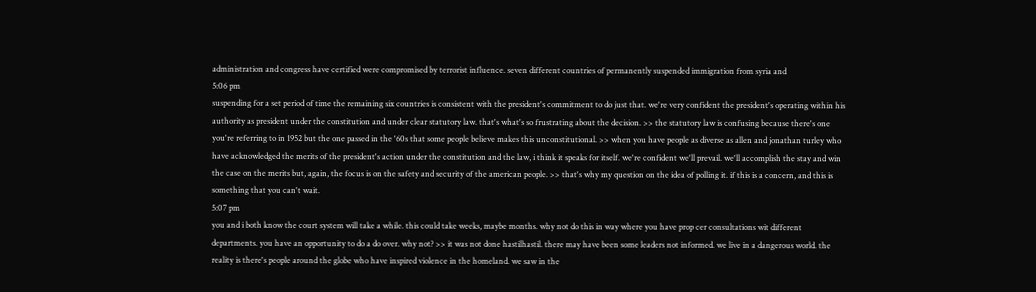administration and congress have certified were compromised by terrorist influence. seven different countries of permanently suspended immigration from syria and
5:06 pm
suspending for a set period of time the remaining six countries is consistent with the president's commitment to do just that. we're very confident the president's operating within his authority as president under the constitution and under clear statutory law. that's what's so frustrating about the decision. >> the statutory law is confusing because there's one you're referring to in 1952 but the one passed in the '60s that some people believe makes this unconstitutional. >> when you have people as diverse as allen and jonathan turley who have acknowledged the merits of the president's action under the constitution and the law, i think it speaks for itself. we're confident we'll prevail. we'll accomplish the stay and win the case on the merits but, again, the focus is on the safety and security of the american people. >> that's why my question on the idea of polling it. if this is a concern, and this is something that you can't wait.
5:07 pm
you and i both know the court system will take a while. this could take weeks, maybe months. why not do this in way where you have prop cer consultations wit different departments. you have an opportunity to do a do over. why not? >> it was not done hastilhastil. there may have been some leaders not informed. we live in a dangerous world. the reality is there's people around the globe who have inspired violence in the homeland. we saw in the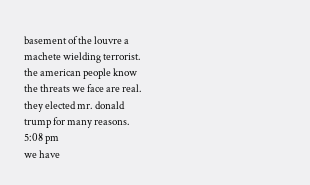basement of the louvre a machete wielding terrorist. the american people know the threats we face are real. they elected mr. donald trump for many reasons.
5:08 pm
we have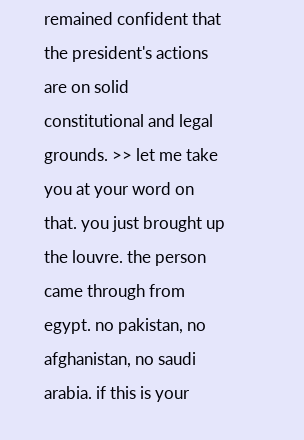remained confident that the president's actions are on solid constitutional and legal grounds. >> let me take you at your word on that. you just brought up the louvre. the person came through from egypt. no pakistan, no afghanistan, no saudi arabia. if this is your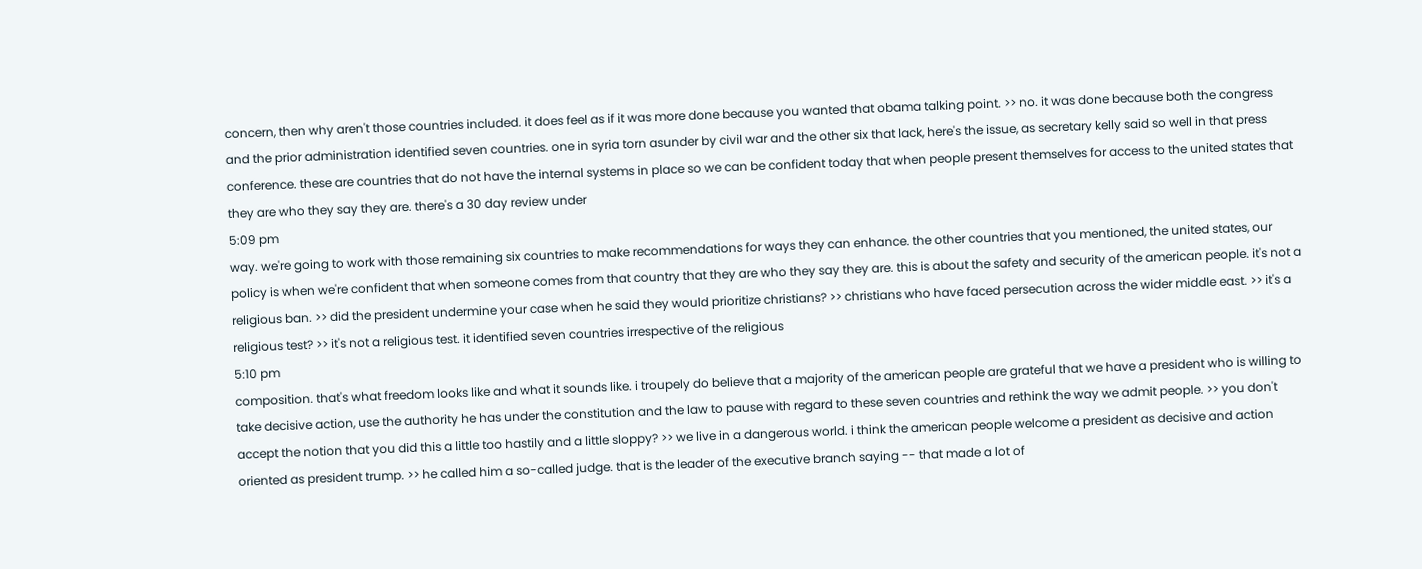concern, then why aren't those countries included. it does feel as if it was more done because you wanted that obama talking point. >> no. it was done because both the congress and the prior administration identified seven countries. one in syria torn asunder by civil war and the other six that lack, here's the issue, as secretary kelly said so well in that press conference. these are countries that do not have the internal systems in place so we can be confident today that when people present themselves for access to the united states that they are who they say they are. there's a 30 day review under
5:09 pm
way. we're going to work with those remaining six countries to make recommendations for ways they can enhance. the other countries that you mentioned, the united states, our policy is when we're confident that when someone comes from that country that they are who they say they are. this is about the safety and security of the american people. it's not a religious ban. >> did the president undermine your case when he said they would prioritize christians? >> christians who have faced persecution across the wider middle east. >> it's a religious test? >> it's not a religious test. it identified seven countries irrespective of the religious
5:10 pm
composition. that's what freedom looks like and what it sounds like. i troupely do believe that a majority of the american people are grateful that we have a president who is willing to take decisive action, use the authority he has under the constitution and the law to pause with regard to these seven countries and rethink the way we admit people. >> you don't accept the notion that you did this a little too hastily and a little sloppy? >> we live in a dangerous world. i think the american people welcome a president as decisive and action oriented as president trump. >> he called him a so-called judge. that is the leader of the executive branch saying -- that made a lot of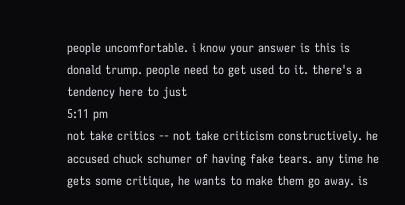people uncomfortable. i know your answer is this is donald trump. people need to get used to it. there's a tendency here to just
5:11 pm
not take critics -- not take criticism constructively. he accused chuck schumer of having fake tears. any time he gets some critique, he wants to make them go away. is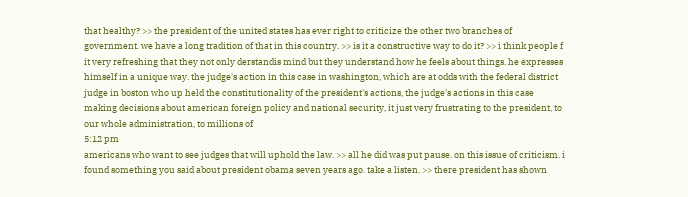that healthy? >> the president of the united states has ever right to criticize the other two branches of government. we have a long tradition of that in this country. >> is it a constructive way to do it? >> i think people f it very refreshing that they not only derstandis mind but they understand how he feels about things. he expresses himself in a unique way. the judge's action in this case in washington, which are at odds with the federal district judge in boston who up held the constitutionality of the president's actions, the judge's actions in this case making decisions about american foreign policy and national security, it just very frustrating to the president, to our whole administration, to millions of
5:12 pm
americans who want to see judges that will uphold the law. >> all he did was put pause. on this issue of criticism. i found something you said about president obama seven years ago. take a listen. >> there president has shown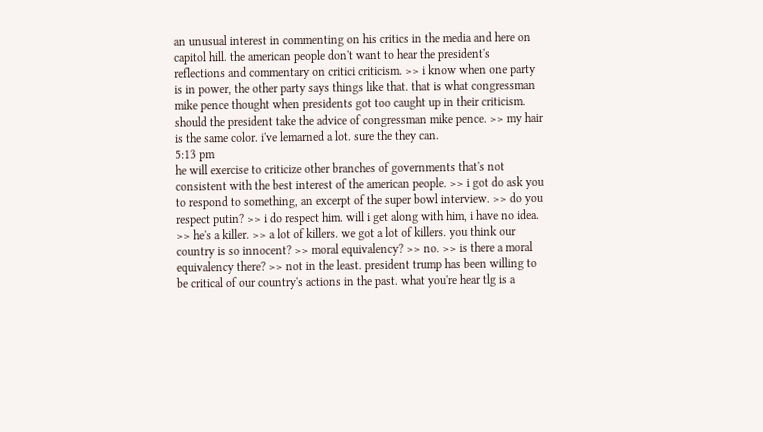an unusual interest in commenting on his critics in the media and here on capitol hill. the american people don't want to hear the president's reflections and commentary on critici criticism. >> i know when one party is in power, the other party says things like that. that is what congressman mike pence thought when presidents got too caught up in their criticism. should the president take the advice of congressman mike pence. >> my hair is the same color. i've lemarned a lot. sure the they can.
5:13 pm
he will exercise to criticize other branches of governments that's not consistent with the best interest of the american people. >> i got do ask you to respond to something, an excerpt of the super bowl interview. >> do you respect putin? >> i do respect him. will i get along with him, i have no idea. >> he's a killer. >> a lot of killers. we got a lot of killers. you think our country is so innocent? >> moral equivalency? >> no. >> is there a moral equivalency there? >> not in the least. president trump has been willing to be critical of our country's actions in the past. what you're hear tlg is a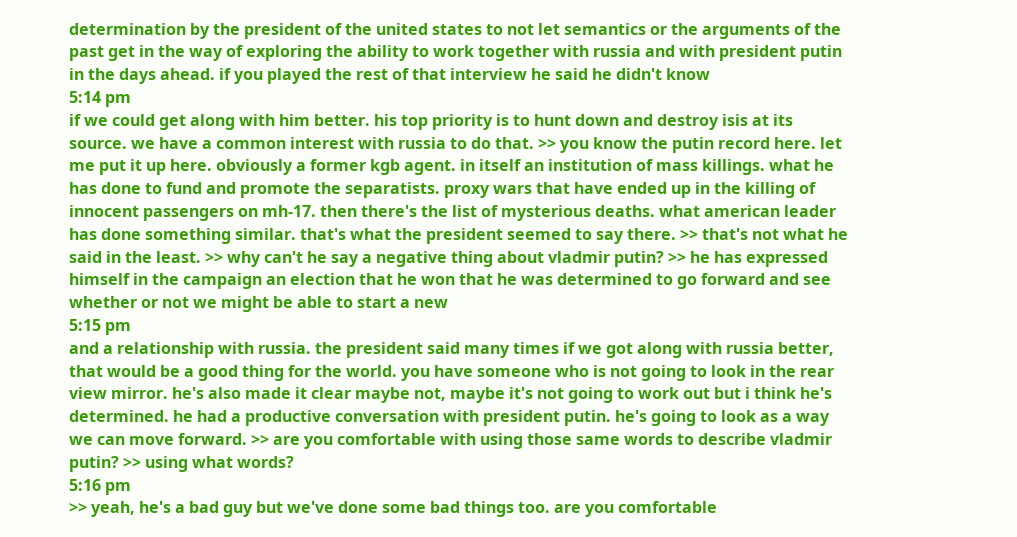determination by the president of the united states to not let semantics or the arguments of the past get in the way of exploring the ability to work together with russia and with president putin in the days ahead. if you played the rest of that interview he said he didn't know
5:14 pm
if we could get along with him better. his top priority is to hunt down and destroy isis at its source. we have a common interest with russia to do that. >> you know the putin record here. let me put it up here. obviously a former kgb agent. in itself an institution of mass killings. what he has done to fund and promote the separatists. proxy wars that have ended up in the killing of innocent passengers on mh-17. then there's the list of mysterious deaths. what american leader has done something similar. that's what the president seemed to say there. >> that's not what he said in the least. >> why can't he say a negative thing about vladmir putin? >> he has expressed himself in the campaign an election that he won that he was determined to go forward and see whether or not we might be able to start a new
5:15 pm
and a relationship with russia. the president said many times if we got along with russia better, that would be a good thing for the world. you have someone who is not going to look in the rear view mirror. he's also made it clear maybe not, maybe it's not going to work out but i think he's determined. he had a productive conversation with president putin. he's going to look as a way we can move forward. >> are you comfortable with using those same words to describe vladmir putin? >> using what words?
5:16 pm
>> yeah, he's a bad guy but we've done some bad things too. are you comfortable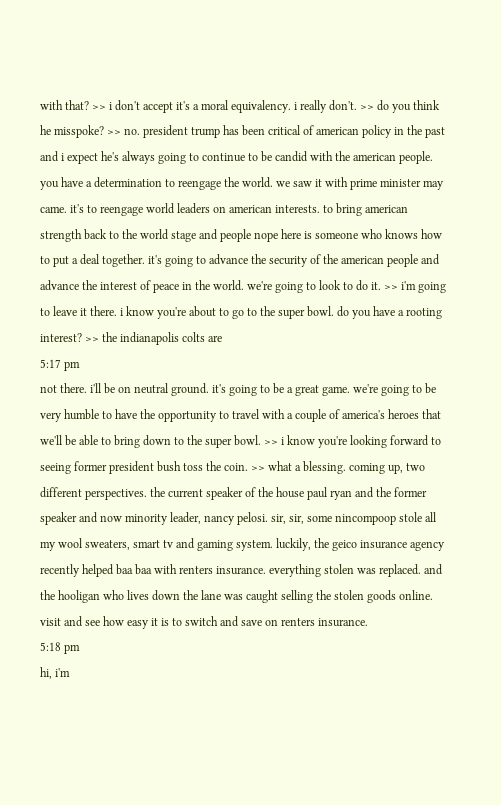with that? >> i don't accept it's a moral equivalency. i really don't. >> do you think he misspoke? >> no. president trump has been critical of american policy in the past and i expect he's always going to continue to be candid with the american people. you have a determination to reengage the world. we saw it with prime minister may came. it's to reengage world leaders on american interests. to bring american strength back to the world stage and people nope here is someone who knows how to put a deal together. it's going to advance the security of the american people and advance the interest of peace in the world. we're going to look to do it. >> i'm going to leave it there. i know you're about to go to the super bowl. do you have a rooting interest? >> the indianapolis colts are
5:17 pm
not there. i'll be on neutral ground. it's going to be a great game. we're going to be very humble to have the opportunity to travel with a couple of america's heroes that we'll be able to bring down to the super bowl. >> i know you're looking forward to seeing former president bush toss the coin. >> what a blessing. coming up, two different perspectives. the current speaker of the house paul ryan and the former speaker and now minority leader, nancy pelosi. sir, sir, some nincompoop stole all my wool sweaters, smart tv and gaming system. luckily, the geico insurance agency recently helped baa baa with renters insurance. everything stolen was replaced. and the hooligan who lives down the lane was caught selling the stolen goods online. visit and see how easy it is to switch and save on renters insurance.
5:18 pm
hi, i'm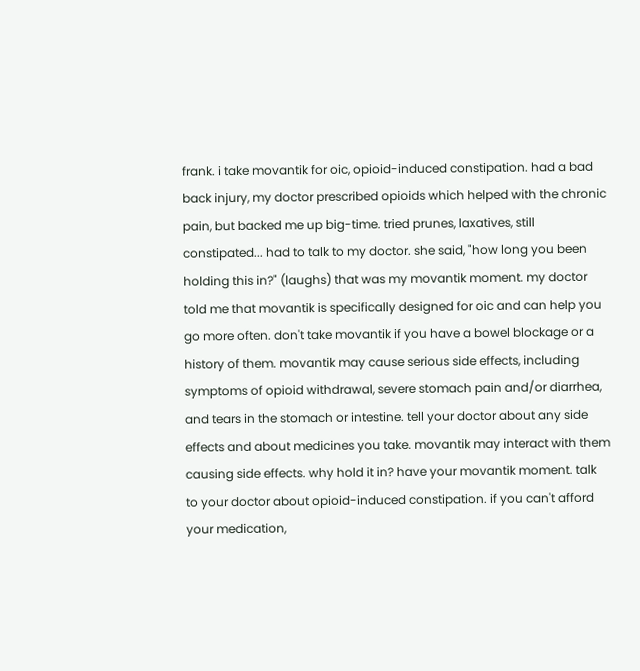frank. i take movantik for oic, opioid-induced constipation. had a bad back injury, my doctor prescribed opioids which helped with the chronic pain, but backed me up big-time. tried prunes, laxatives, still constipated... had to talk to my doctor. she said, "how long you been holding this in?" (laughs) that was my movantik moment. my doctor told me that movantik is specifically designed for oic and can help you go more often. don't take movantik if you have a bowel blockage or a history of them. movantik may cause serious side effects, including symptoms of opioid withdrawal, severe stomach pain and/or diarrhea, and tears in the stomach or intestine. tell your doctor about any side effects and about medicines you take. movantik may interact with them causing side effects. why hold it in? have your movantik moment. talk to your doctor about opioid-induced constipation. if you can't afford your medication,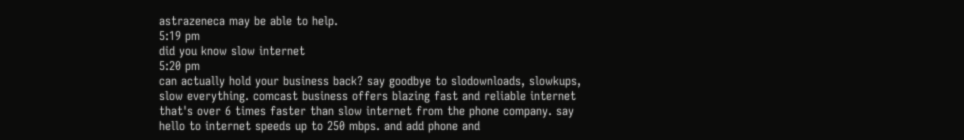astrazeneca may be able to help.
5:19 pm
did you know slow internet
5:20 pm
can actually hold your business back? say goodbye to slodownloads, slowkups, slow everything. comcast business offers blazing fast and reliable internet that's over 6 times faster than slow internet from the phone company. say hello to internet speeds up to 250 mbps. and add phone and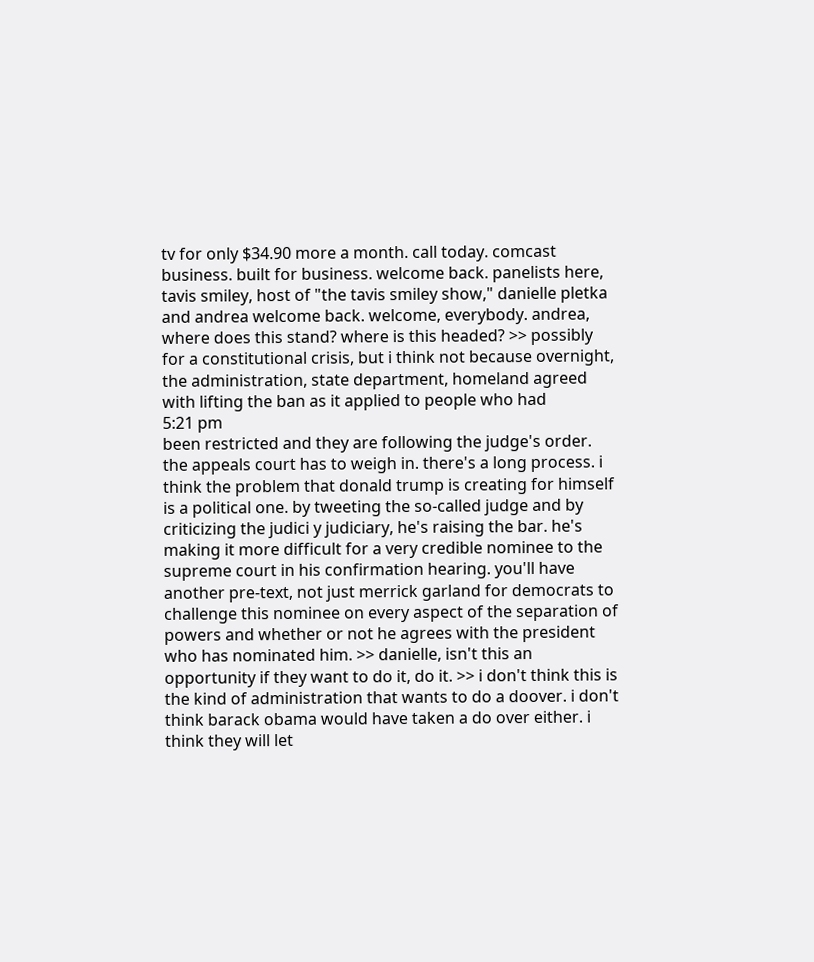tv for only $34.90 more a month. call today. comcast business. built for business. welcome back. panelists here, tavis smiley, host of "the tavis smiley show," danielle pletka and andrea welcome back. welcome, everybody. andrea, where does this stand? where is this headed? >> possibly for a constitutional crisis, but i think not because overnight, the administration, state department, homeland agreed with lifting the ban as it applied to people who had
5:21 pm
been restricted and they are following the judge's order. the appeals court has to weigh in. there's a long process. i think the problem that donald trump is creating for himself is a political one. by tweeting the so-called judge and by criticizing the judici y judiciary, he's raising the bar. he's making it more difficult for a very credible nominee to the supreme court in his confirmation hearing. you'll have another pre-text, not just merrick garland for democrats to challenge this nominee on every aspect of the separation of powers and whether or not he agrees with the president who has nominated him. >> danielle, isn't this an opportunity if they want to do it, do it. >> i don't think this is the kind of administration that wants to do a doover. i don't think barack obama would have taken a do over either. i think they will let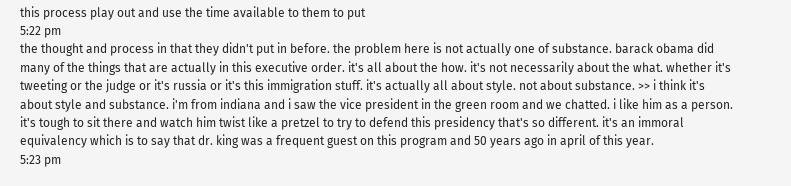this process play out and use the time available to them to put
5:22 pm
the thought and process in that they didn't put in before. the problem here is not actually one of substance. barack obama did many of the things that are actually in this executive order. it's all about the how. it's not necessarily about the what. whether it's tweeting or the judge or it's russia or it's this immigration stuff. it's actually all about style. not about substance. >> i think it's about style and substance. i'm from indiana and i saw the vice president in the green room and we chatted. i like him as a person. it's tough to sit there and watch him twist like a pretzel to try to defend this presidency that's so different. it's an immoral equivalency which is to say that dr. king was a frequent guest on this program and 50 years ago in april of this year.
5:23 pm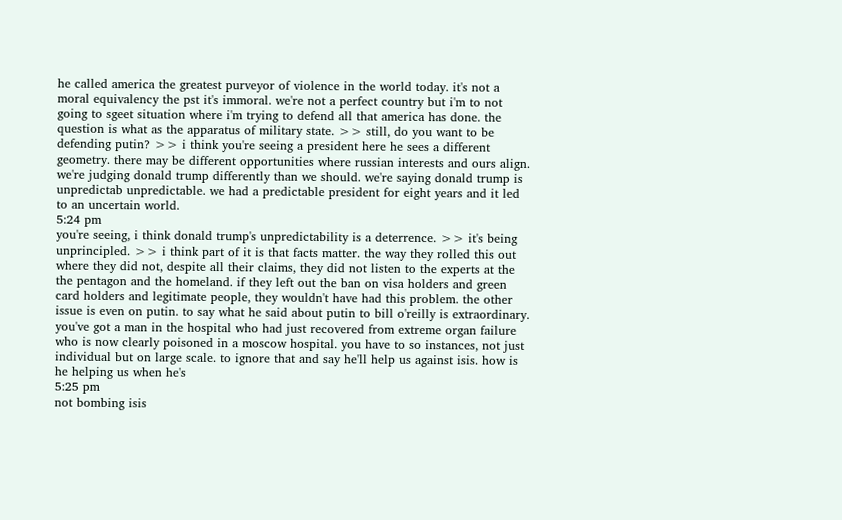he called america the greatest purveyor of violence in the world today. it's not a moral equivalency the pst it's immoral. we're not a perfect country but i'm to not going to sgeet situation where i'm trying to defend all that america has done. the question is what as the apparatus of military state. >> still, do you want to be defending putin? >> i think you're seeing a president here he sees a different geometry. there may be different opportunities where russian interests and ours align. we're judging donald trump differently than we should. we're saying donald trump is unpredictab unpredictable. we had a predictable president for eight years and it led to an uncertain world.
5:24 pm
you're seeing, i think donald trump's unpredictability is a deterrence. >> it's being unprincipled. >> i think part of it is that facts matter. the way they rolled this out where they did not, despite all their claims, they did not listen to the experts at the the pentagon and the homeland. if they left out the ban on visa holders and green card holders and legitimate people, they wouldn't have had this problem. the other issue is even on putin. to say what he said about putin to bill o'reilly is extraordinary. you've got a man in the hospital who had just recovered from extreme organ failure who is now clearly poisoned in a moscow hospital. you have to so instances, not just individual but on large scale. to ignore that and say he'll help us against isis. how is he helping us when he's
5:25 pm
not bombing isis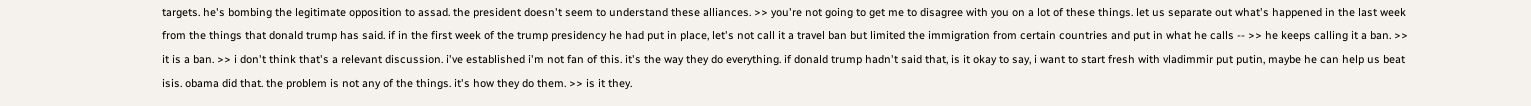targets. he's bombing the legitimate opposition to assad. the president doesn't seem to understand these alliances. >> you're not going to get me to disagree with you on a lot of these things. let us separate out what's happened in the last week from the things that donald trump has said. if in the first week of the trump presidency he had put in place, let's not call it a travel ban but limited the immigration from certain countries and put in what he calls -- >> he keeps calling it a ban. >> it is a ban. >> i don't think that's a relevant discussion. i've established i'm not fan of this. it's the way they do everything. if donald trump hadn't said that, is it okay to say, i want to start fresh with vladimmir put putin, maybe he can help us beat isis. obama did that. the problem is not any of the things. it's how they do them. >> is it they.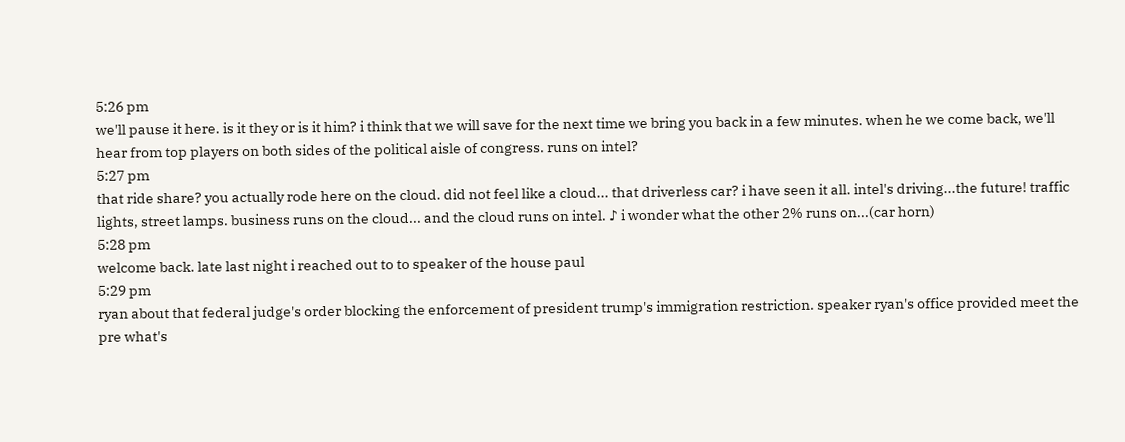5:26 pm
we'll pause it here. is it they or is it him? i think that we will save for the next time we bring you back in a few minutes. when he we come back, we'll hear from top players on both sides of the political aisle of congress. runs on intel?
5:27 pm
that ride share? you actually rode here on the cloud. did not feel like a cloud... that driverless car? i have seen it all. intel's driving...the future! traffic lights, street lamps. business runs on the cloud... and the cloud runs on intel. ♪ i wonder what the other 2% runs on...(car horn)
5:28 pm
welcome back. late last night i reached out to to speaker of the house paul
5:29 pm
ryan about that federal judge's order blocking the enforcement of president trump's immigration restriction. speaker ryan's office provided meet the pre what's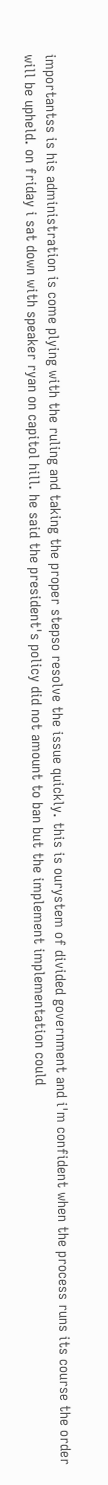importantss is his administration is come plying with the ruling and taking the proper stepso resolve the issue quickly. this is ourystem of divided government and i'm confident when the process runs its course the order will be upheld. on friday i sat down with speaker ryan on capitol hill. he said the president's policy did not amount to ban but the implement implementation could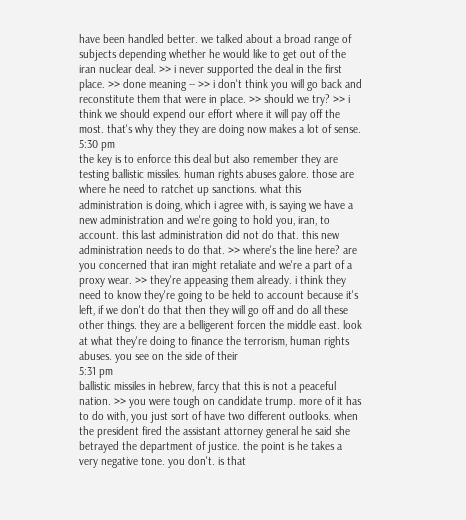have been handled better. we talked about a broad range of subjects depending whether he would like to get out of the iran nuclear deal. >> i never supported the deal in the first place. >> done meaning -- >> i don't think you will go back and reconstitute them that were in place. >> should we try? >> i think we should expend our effort where it will pay off the most. that's why they they are doing now makes a lot of sense.
5:30 pm
the key is to enforce this deal but also remember they are testing ballistic missiles. human rights abuses galore. those are where he need to ratchet up sanctions. what this administration is doing, which i agree with, is saying we have a new administration and we're going to hold you, iran, to account. this last administration did not do that. this new administration needs to do that. >> where's the line here? are you concerned that iran might retaliate and we're a part of a proxy wear. >> they're appeasing them already. i think they need to know they're going to be held to account because it's left, if we don't do that then they will go off and do all these other things. they are a belligerent forcen the middle east. look at what they're doing to finance the terrorism, human rights abuses. you see on the side of their
5:31 pm
ballistic missiles in hebrew, farcy that this is not a peaceful nation. >> you were tough on candidate trump. more of it has to do with, you just sort of have two different outlooks. when the president fired the assistant attorney general he said she betrayed the department of justice. the point is he takes a very negative tone. you don't. is that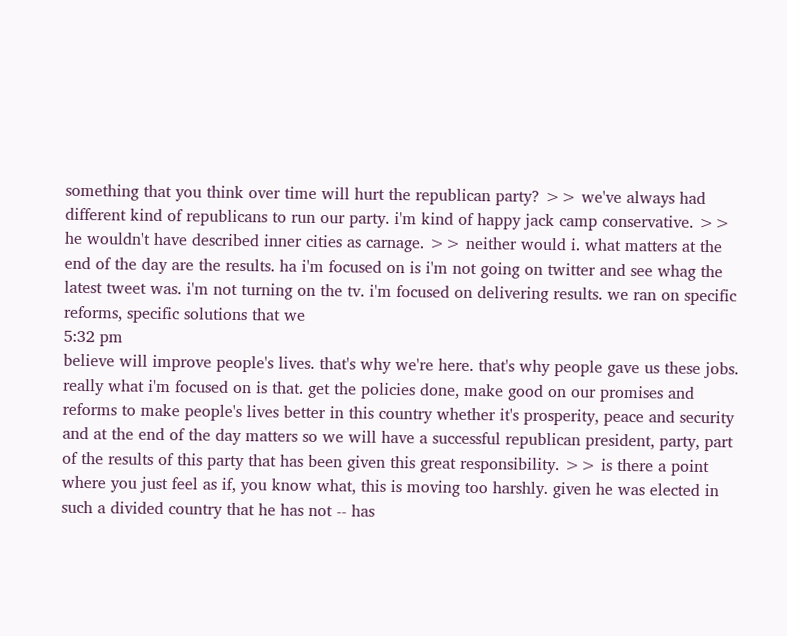something that you think over time will hurt the republican party? >> we've always had different kind of republicans to run our party. i'm kind of happy jack camp conservative. >> he wouldn't have described inner cities as carnage. >> neither would i. what matters at the end of the day are the results. ha i'm focused on is i'm not going on twitter and see whag the latest tweet was. i'm not turning on the tv. i'm focused on delivering results. we ran on specific reforms, specific solutions that we
5:32 pm
believe will improve people's lives. that's why we're here. that's why people gave us these jobs. really what i'm focused on is that. get the policies done, make good on our promises and reforms to make people's lives better in this country whether it's prosperity, peace and security and at the end of the day matters so we will have a successful republican president, party, part of the results of this party that has been given this great responsibility. >> is there a point where you just feel as if, you know what, this is moving too harshly. given he was elected in such a divided country that he has not -- has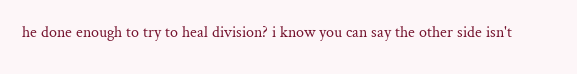he done enough to try to heal division? i know you can say the other side isn't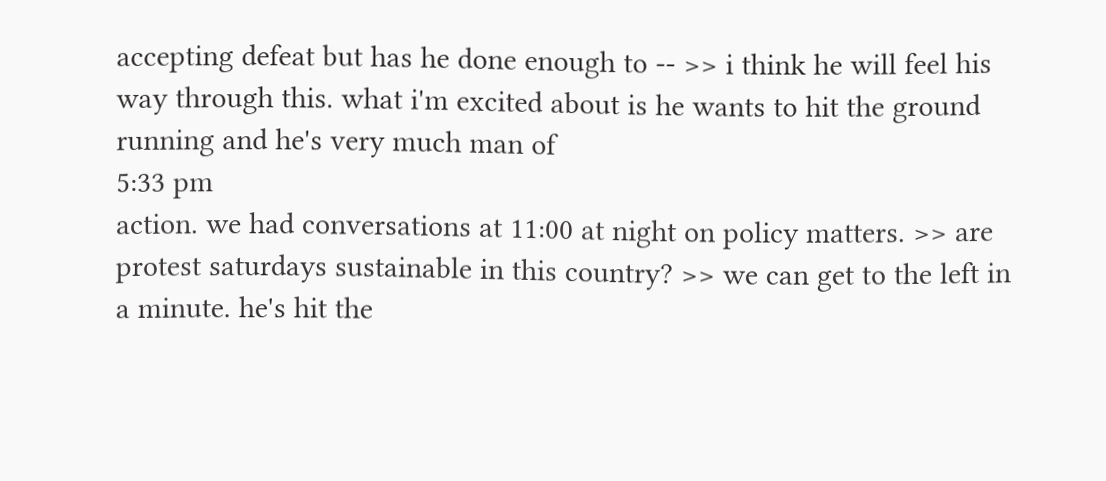accepting defeat but has he done enough to -- >> i think he will feel his way through this. what i'm excited about is he wants to hit the ground running and he's very much man of
5:33 pm
action. we had conversations at 11:00 at night on policy matters. >> are protest saturdays sustainable in this country? >> we can get to the left in a minute. he's hit the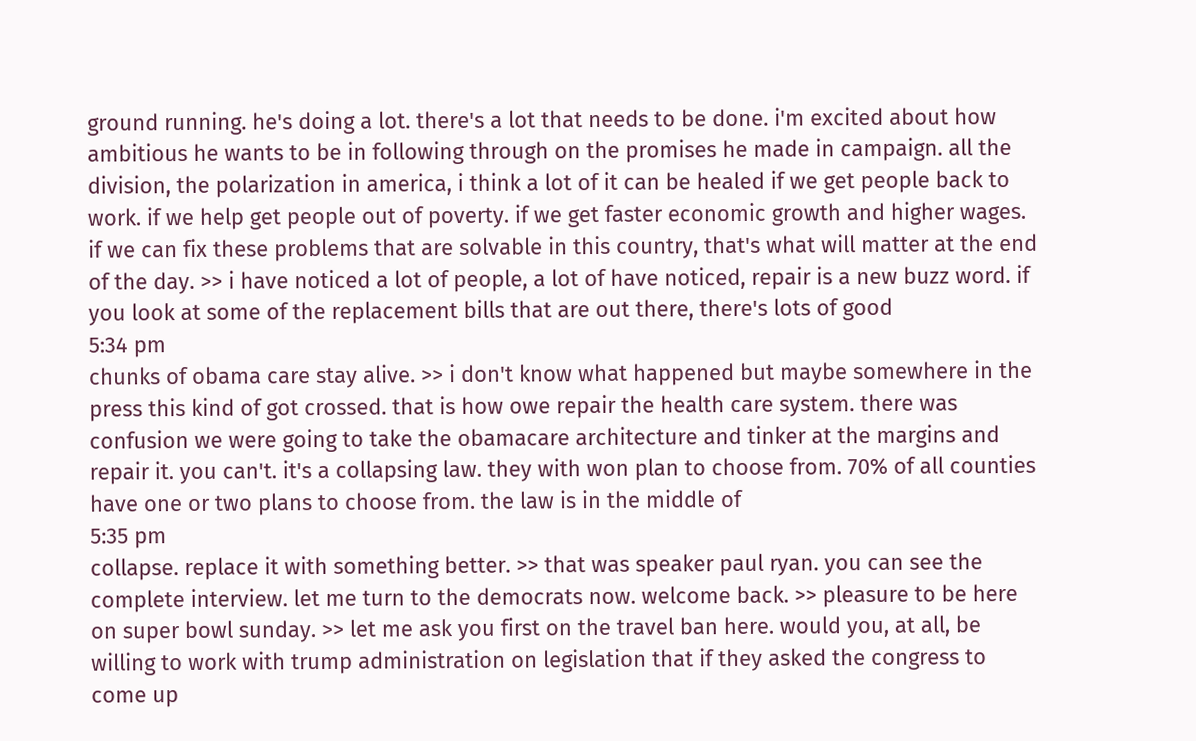ground running. he's doing a lot. there's a lot that needs to be done. i'm excited about how ambitious he wants to be in following through on the promises he made in campaign. all the division, the polarization in america, i think a lot of it can be healed if we get people back to work. if we help get people out of poverty. if we get faster economic growth and higher wages. if we can fix these problems that are solvable in this country, that's what will matter at the end of the day. >> i have noticed a lot of people, a lot of have noticed, repair is a new buzz word. if you look at some of the replacement bills that are out there, there's lots of good
5:34 pm
chunks of obama care stay alive. >> i don't know what happened but maybe somewhere in the press this kind of got crossed. that is how owe repair the health care system. there was confusion we were going to take the obamacare architecture and tinker at the margins and repair it. you can't. it's a collapsing law. they with won plan to choose from. 70% of all counties have one or two plans to choose from. the law is in the middle of
5:35 pm
collapse. replace it with something better. >> that was speaker paul ryan. you can see the complete interview. let me turn to the democrats now. welcome back. >> pleasure to be here on super bowl sunday. >> let me ask you first on the travel ban here. would you, at all, be willing to work with trump administration on legislation that if they asked the congress to come up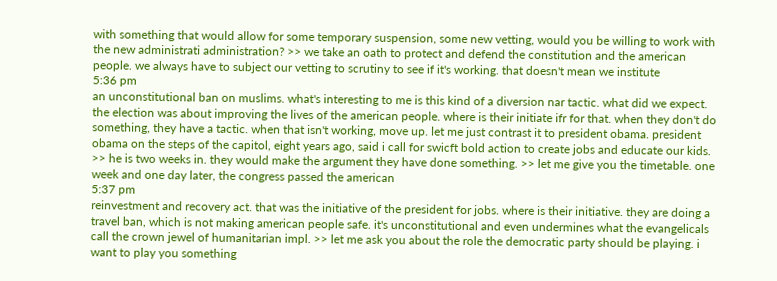with something that would allow for some temporary suspension, some new vetting, would you be willing to work with the new administrati administration? >> we take an oath to protect and defend the constitution and the american people. we always have to subject our vetting to scrutiny to see if it's working. that doesn't mean we institute
5:36 pm
an unconstitutional ban on muslims. what's interesting to me is this kind of a diversion nar tactic. what did we expect. the election was about improving the lives of the american people. where is their initiate ifr for that. when they don't do something, they have a tactic. when that isn't working, move up. let me just contrast it to president obama. president obama on the steps of the capitol, eight years ago, said i call for swicft bold action to create jobs and educate our kids. >> he is two weeks in. they would make the argument they have done something. >> let me give you the timetable. one week and one day later, the congress passed the american
5:37 pm
reinvestment and recovery act. that was the initiative of the president for jobs. where is their initiative. they are doing a travel ban, which is not making american people safe. it's unconstitutional and even undermines what the evangelicals call the crown jewel of humanitarian impl. >> let me ask you about the role the democratic party should be playing. i want to play you something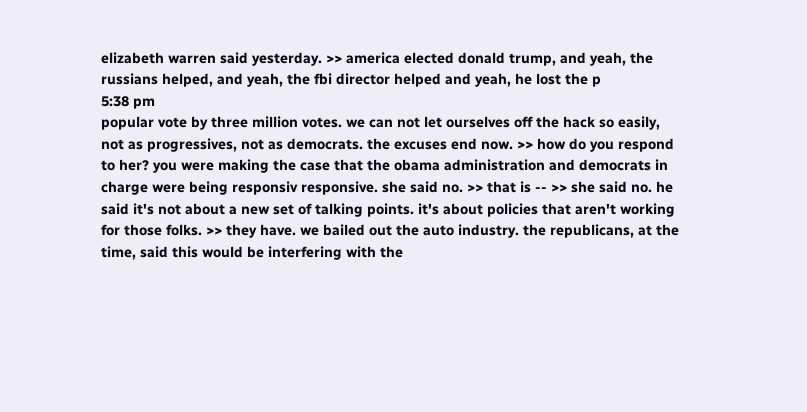elizabeth warren said yesterday. >> america elected donald trump, and yeah, the russians helped, and yeah, the fbi director helped and yeah, he lost the p
5:38 pm
popular vote by three million votes. we can not let ourselves off the hack so easily, not as progressives, not as democrats. the excuses end now. >> how do you respond to her? you were making the case that the obama administration and democrats in charge were being responsiv responsive. she said no. >> that is -- >> she said no. he said it's not about a new set of talking points. it's about policies that aren't working for those folks. >> they have. we bailed out the auto industry. the republicans, at the time, said this would be interfering with the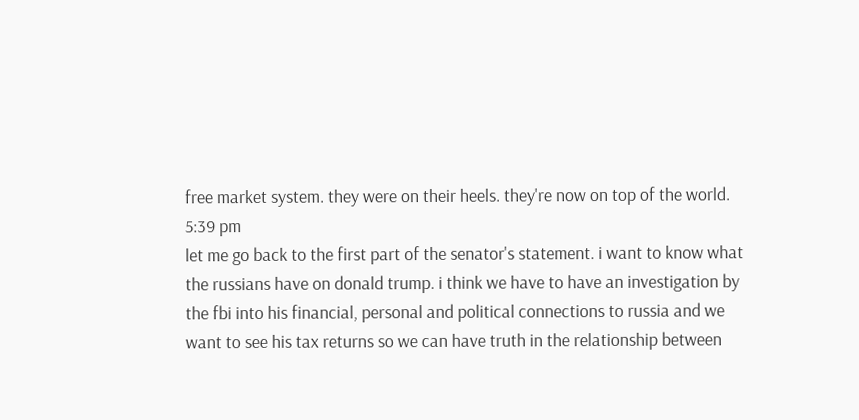free market system. they were on their heels. they're now on top of the world.
5:39 pm
let me go back to the first part of the senator's statement. i want to know what the russians have on donald trump. i think we have to have an investigation by the fbi into his financial, personal and political connections to russia and we want to see his tax returns so we can have truth in the relationship between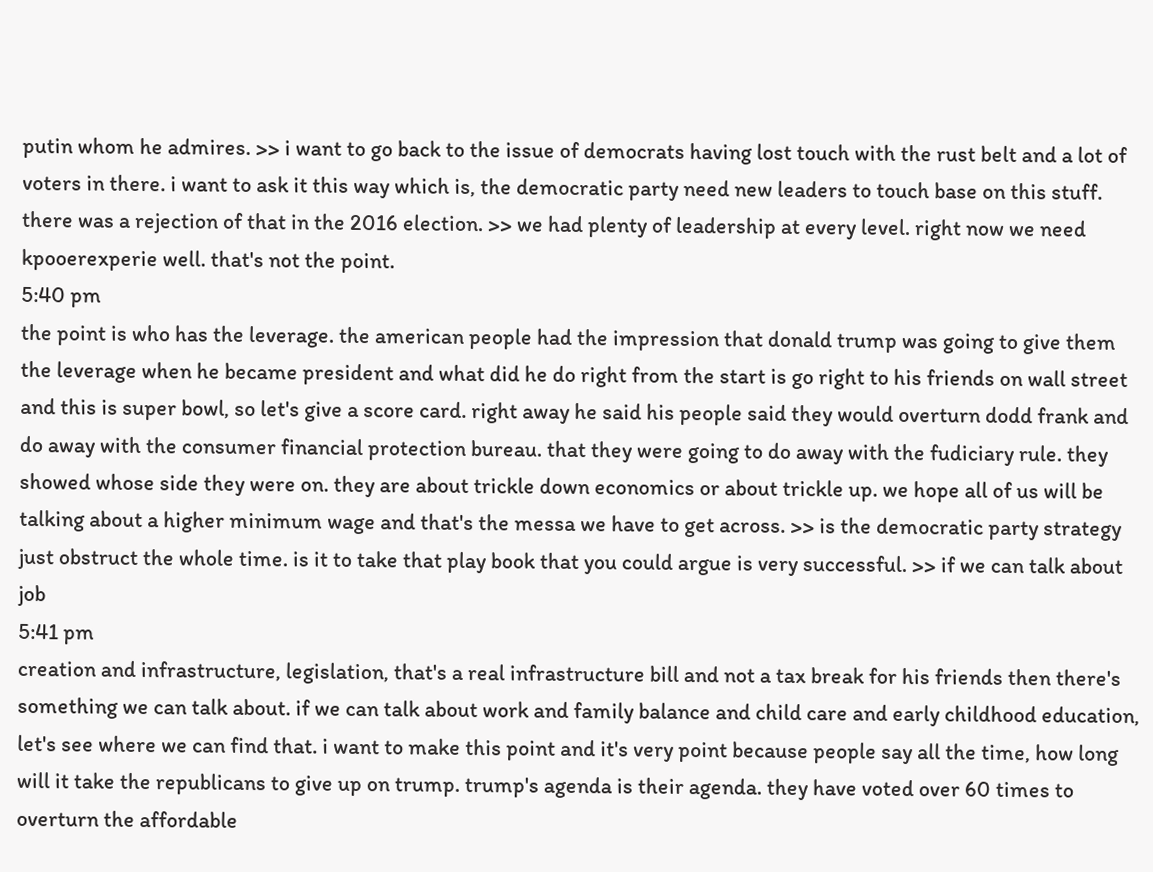putin whom he admires. >> i want to go back to the issue of democrats having lost touch with the rust belt and a lot of voters in there. i want to ask it this way which is, the democratic party need new leaders to touch base on this stuff. there was a rejection of that in the 2016 election. >> we had plenty of leadership at every level. right now we need kpooerexperie well. that's not the point.
5:40 pm
the point is who has the leverage. the american people had the impression that donald trump was going to give them the leverage when he became president and what did he do right from the start is go right to his friends on wall street and this is super bowl, so let's give a score card. right away he said his people said they would overturn dodd frank and do away with the consumer financial protection bureau. that they were going to do away with the fudiciary rule. they showed whose side they were on. they are about trickle down economics or about trickle up. we hope all of us will be talking about a higher minimum wage and that's the messa we have to get across. >> is the democratic party strategy just obstruct the whole time. is it to take that play book that you could argue is very successful. >> if we can talk about job
5:41 pm
creation and infrastructure, legislation, that's a real infrastructure bill and not a tax break for his friends then there's something we can talk about. if we can talk about work and family balance and child care and early childhood education, let's see where we can find that. i want to make this point and it's very point because people say all the time, how long will it take the republicans to give up on trump. trump's agenda is their agenda. they have voted over 60 times to overturn the affordable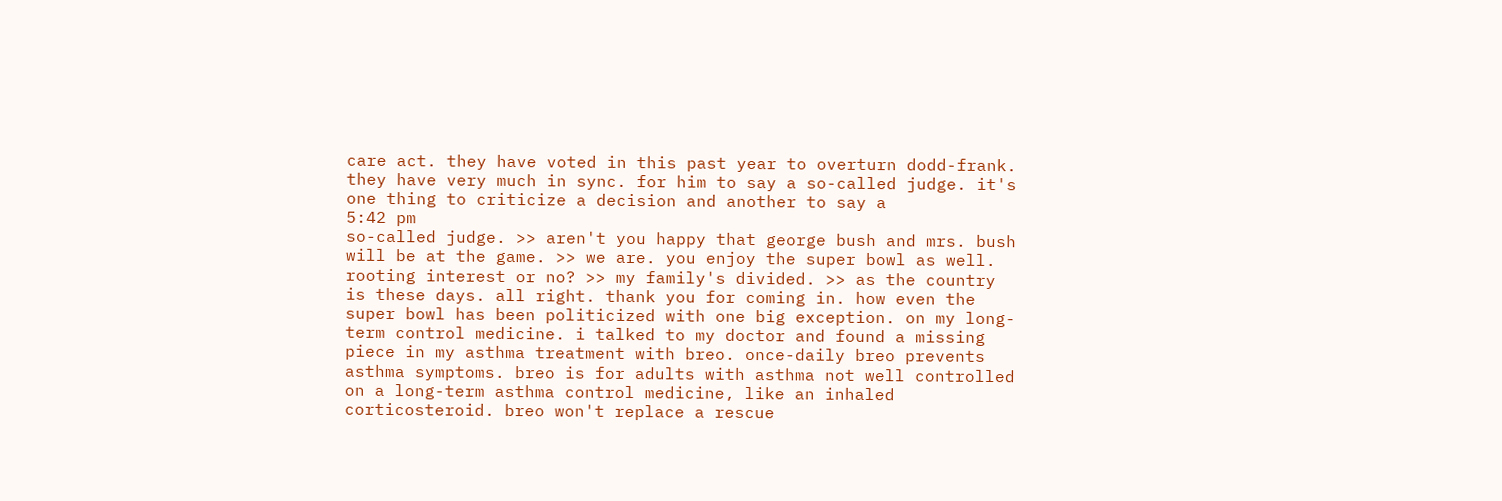care act. they have voted in this past year to overturn dodd-frank. they have very much in sync. for him to say a so-called judge. it's one thing to criticize a decision and another to say a
5:42 pm
so-called judge. >> aren't you happy that george bush and mrs. bush will be at the game. >> we are. you enjoy the super bowl as well. rooting interest or no? >> my family's divided. >> as the country is these days. all right. thank you for coming in. how even the super bowl has been politicized with one big exception. on my long-term control medicine. i talked to my doctor and found a missing piece in my asthma treatment with breo. once-daily breo prevents asthma symptoms. breo is for adults with asthma not well controlled on a long-term asthma control medicine, like an inhaled corticosteroid. breo won't replace a rescue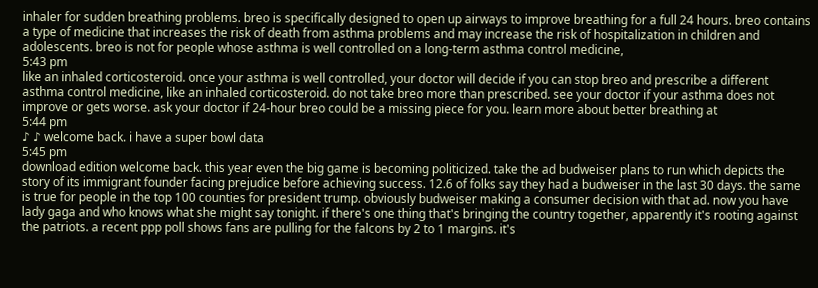inhaler for sudden breathing problems. breo is specifically designed to open up airways to improve breathing for a full 24 hours. breo contains a type of medicine that increases the risk of death from asthma problems and may increase the risk of hospitalization in children and adolescents. breo is not for people whose asthma is well controlled on a long-term asthma control medicine,
5:43 pm
like an inhaled corticosteroid. once your asthma is well controlled, your doctor will decide if you can stop breo and prescribe a different asthma control medicine, like an inhaled corticosteroid. do not take breo more than prescribed. see your doctor if your asthma does not improve or gets worse. ask your doctor if 24-hour breo could be a missing piece for you. learn more about better breathing at
5:44 pm
♪ ♪ welcome back. i have a super bowl data
5:45 pm
download edition welcome back. this year even the big game is becoming politicized. take the ad budweiser plans to run which depicts the story of its immigrant founder facing prejudice before achieving success. 12.6 of folks say they had a budweiser in the last 30 days. the same is true for people in the top 100 counties for president trump. obviously budweiser making a consumer decision with that ad. now you have lady gaga and who knows what she might say tonight. if there's one thing that's bringing the country together, apparently it's rooting against the patriots. a recent ppp poll shows fans are pulling for the falcons by 2 to 1 margins. it's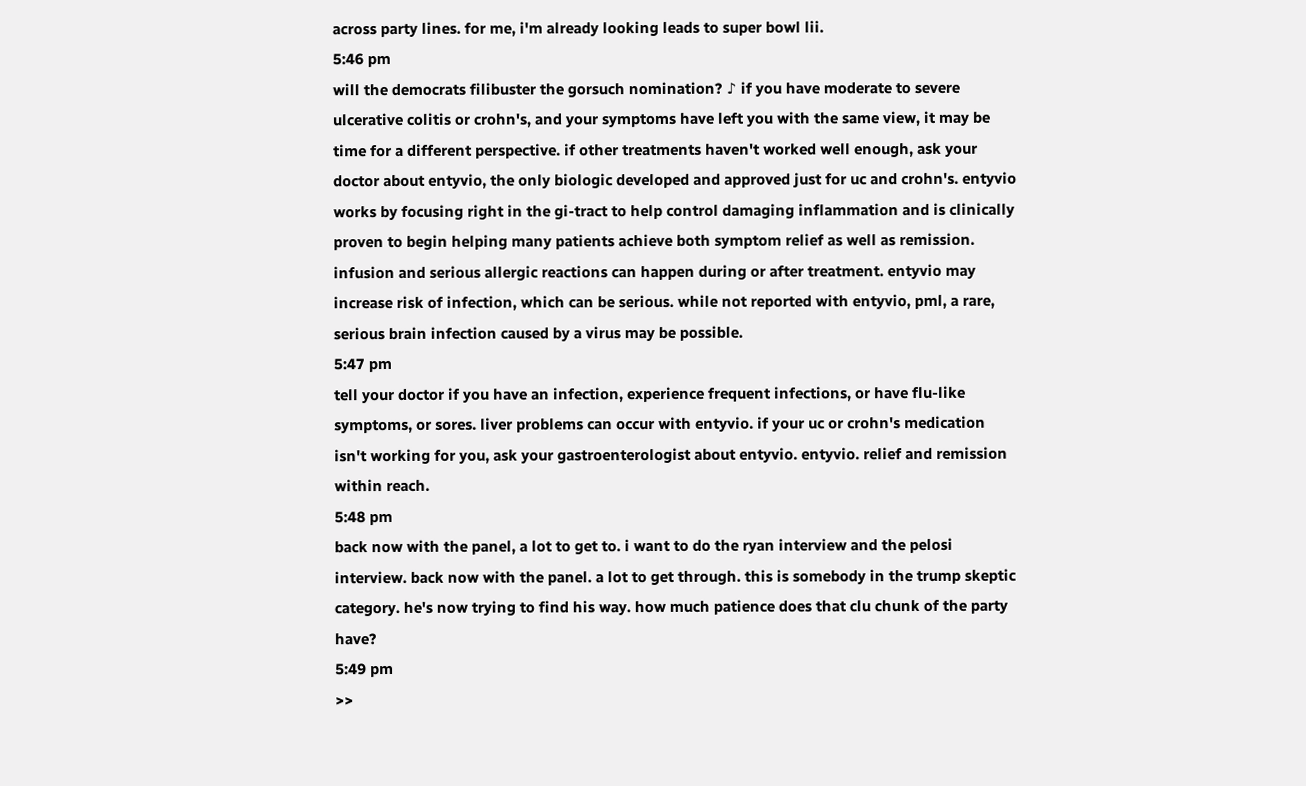across party lines. for me, i'm already looking leads to super bowl lii.
5:46 pm
will the democrats filibuster the gorsuch nomination? ♪ if you have moderate to severe ulcerative colitis or crohn's, and your symptoms have left you with the same view, it may be time for a different perspective. if other treatments haven't worked well enough, ask your doctor about entyvio, the only biologic developed and approved just for uc and crohn's. entyvio works by focusing right in the gi-tract to help control damaging inflammation and is clinically proven to begin helping many patients achieve both symptom relief as well as remission. infusion and serious allergic reactions can happen during or after treatment. entyvio may increase risk of infection, which can be serious. while not reported with entyvio, pml, a rare, serious brain infection caused by a virus may be possible.
5:47 pm
tell your doctor if you have an infection, experience frequent infections, or have flu-like symptoms, or sores. liver problems can occur with entyvio. if your uc or crohn's medication isn't working for you, ask your gastroenterologist about entyvio. entyvio. relief and remission within reach.
5:48 pm
back now with the panel, a lot to get to. i want to do the ryan interview and the pelosi interview. back now with the panel. a lot to get through. this is somebody in the trump skeptic category. he's now trying to find his way. how much patience does that clu chunk of the party have?
5:49 pm
>>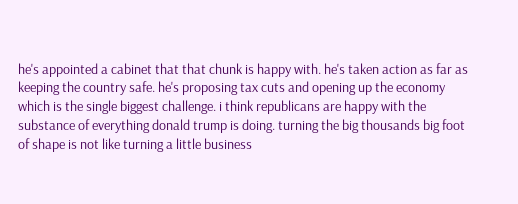he's appointed a cabinet that that chunk is happy with. he's taken action as far as keeping the country safe. he's proposing tax cuts and opening up the economy which is the single biggest challenge. i think republicans are happy with the substance of everything donald trump is doing. turning the big thousands big foot of shape is not like turning a little business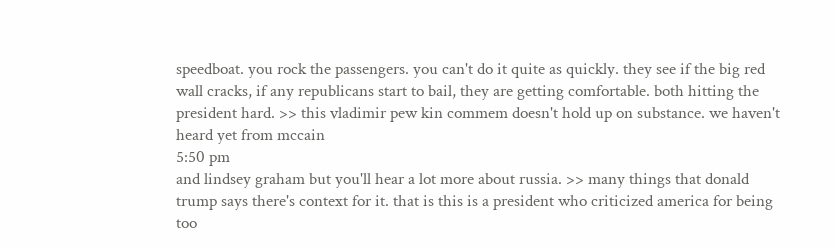speedboat. you rock the passengers. you can't do it quite as quickly. they see if the big red wall cracks, if any republicans start to bail, they are getting comfortable. both hitting the president hard. >> this vladimir pew kin commem doesn't hold up on substance. we haven't heard yet from mccain
5:50 pm
and lindsey graham but you'll hear a lot more about russia. >> many things that donald trump says there's context for it. that is this is a president who criticized america for being too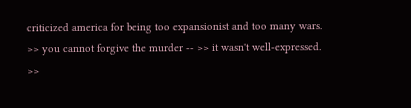criticized america for being too expansionist and too many wars. >> you cannot forgive the murder -- >> it wasn't well-expressed. >>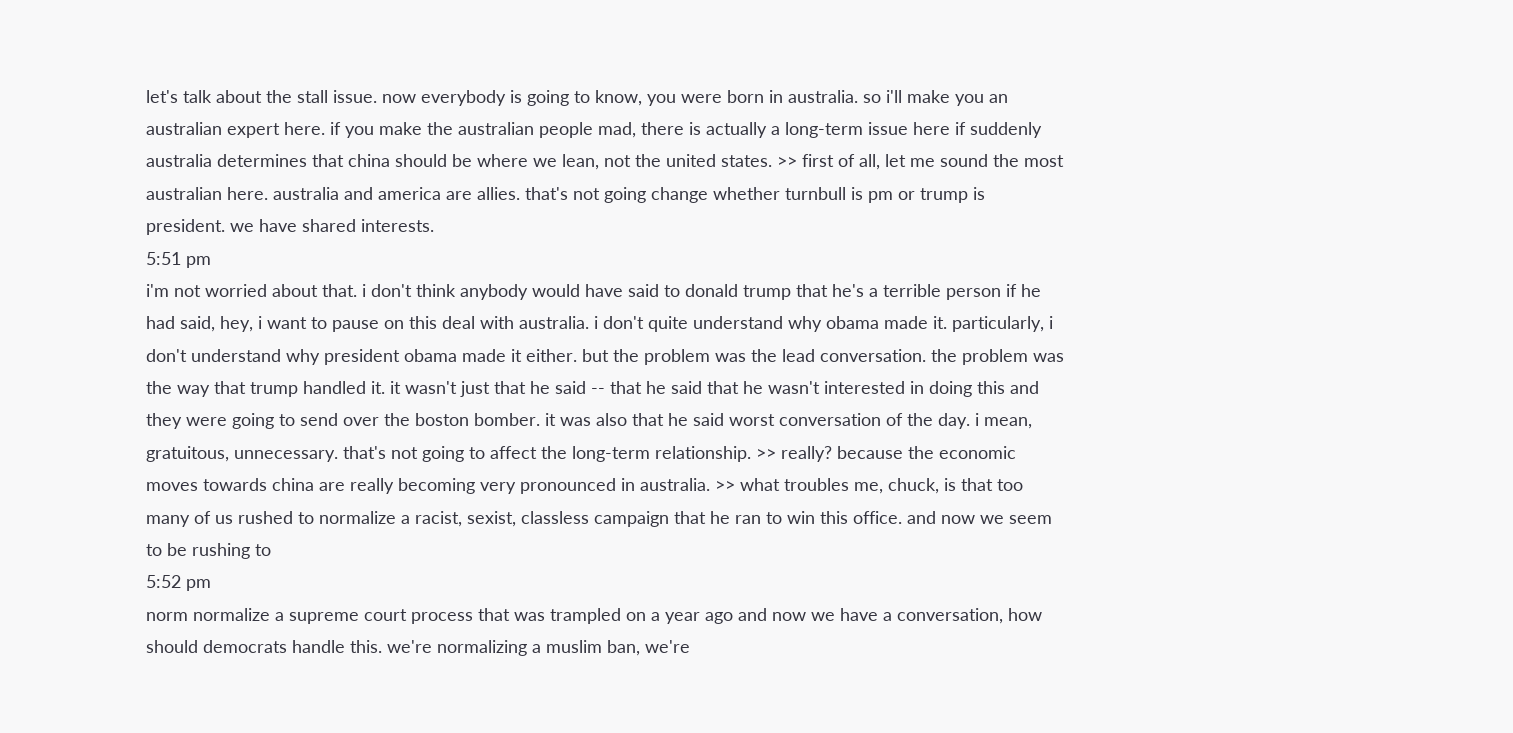let's talk about the stall issue. now everybody is going to know, you were born in australia. so i'll make you an australian expert here. if you make the australian people mad, there is actually a long-term issue here if suddenly australia determines that china should be where we lean, not the united states. >> first of all, let me sound the most australian here. australia and america are allies. that's not going change whether turnbull is pm or trump is president. we have shared interests.
5:51 pm
i'm not worried about that. i don't think anybody would have said to donald trump that he's a terrible person if he had said, hey, i want to pause on this deal with australia. i don't quite understand why obama made it. particularly, i don't understand why president obama made it either. but the problem was the lead conversation. the problem was the way that trump handled it. it wasn't just that he said -- that he said that he wasn't interested in doing this and they were going to send over the boston bomber. it was also that he said worst conversation of the day. i mean, gratuitous, unnecessary. that's not going to affect the long-term relationship. >> really? because the economic moves towards china are really becoming very pronounced in australia. >> what troubles me, chuck, is that too many of us rushed to normalize a racist, sexist, classless campaign that he ran to win this office. and now we seem to be rushing to
5:52 pm
norm normalize a supreme court process that was trampled on a year ago and now we have a conversation, how should democrats handle this. we're normalizing a muslim ban, we're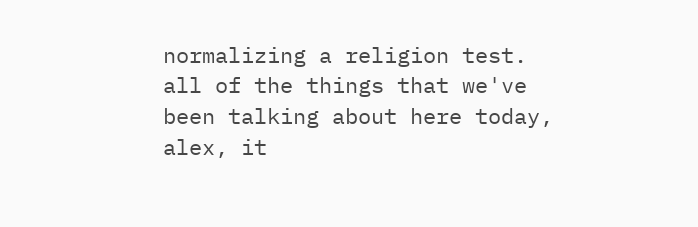normalizing a religion test. all of the things that we've been talking about here today, alex, it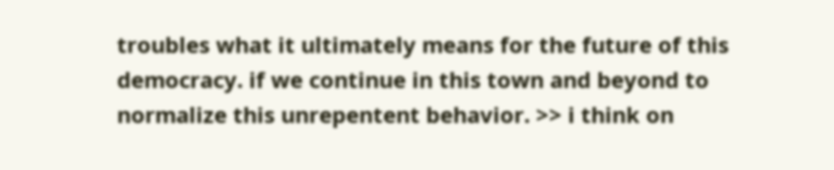troubles what it ultimately means for the future of this democracy. if we continue in this town and beyond to normalize this unrepentent behavior. >> i think on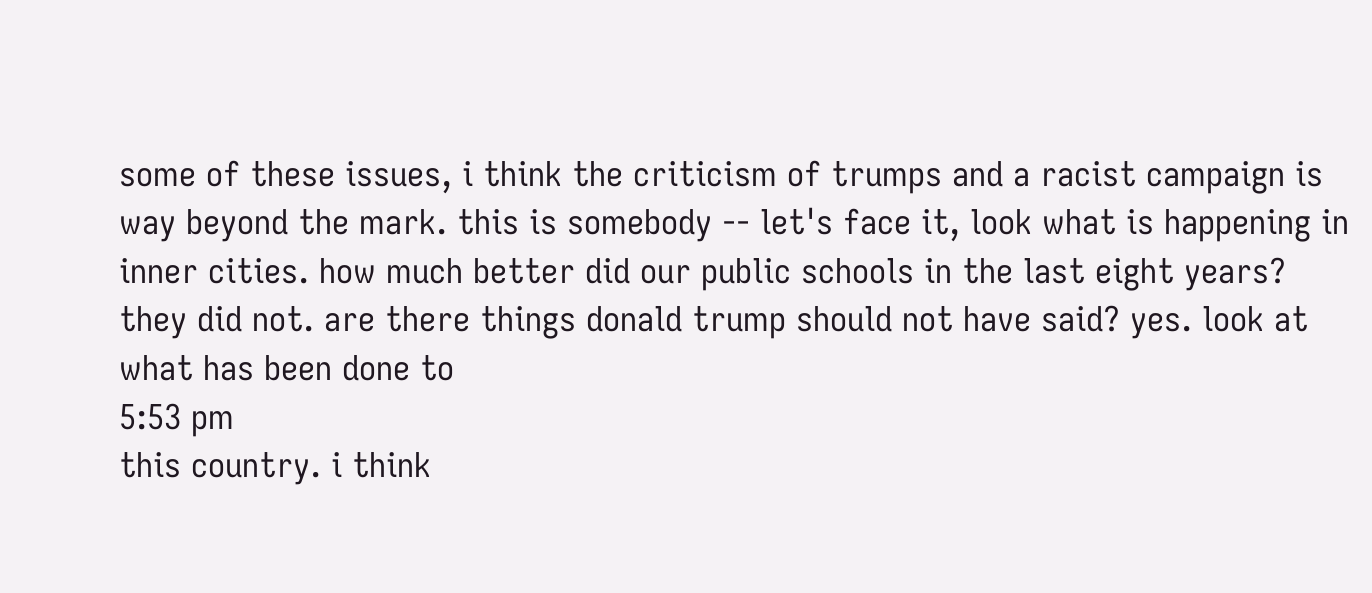some of these issues, i think the criticism of trumps and a racist campaign is way beyond the mark. this is somebody -- let's face it, look what is happening in inner cities. how much better did our public schools in the last eight years? they did not. are there things donald trump should not have said? yes. look at what has been done to
5:53 pm
this country. i think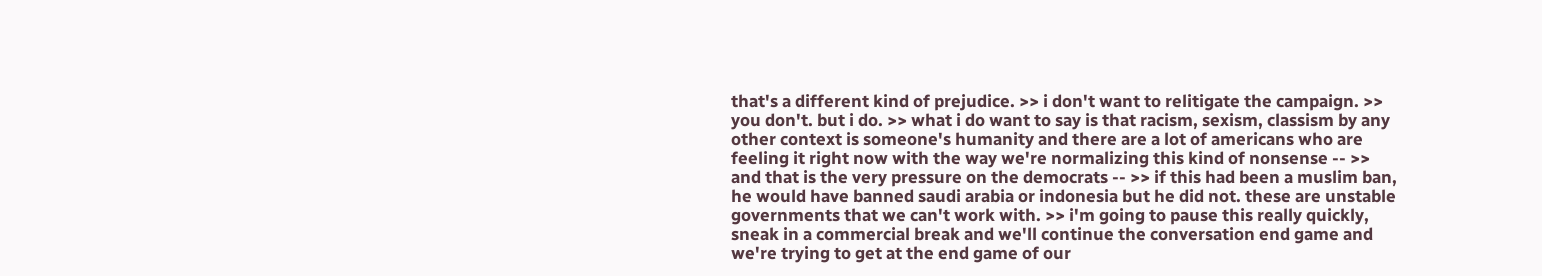that's a different kind of prejudice. >> i don't want to relitigate the campaign. >> you don't. but i do. >> what i do want to say is that racism, sexism, classism by any other context is someone's humanity and there are a lot of americans who are feeling it right now with the way we're normalizing this kind of nonsense -- >> and that is the very pressure on the democrats -- >> if this had been a muslim ban, he would have banned saudi arabia or indonesia but he did not. these are unstable governments that we can't work with. >> i'm going to pause this really quickly, sneak in a commercial break and we'll continue the conversation end game and we're trying to get at the end game of our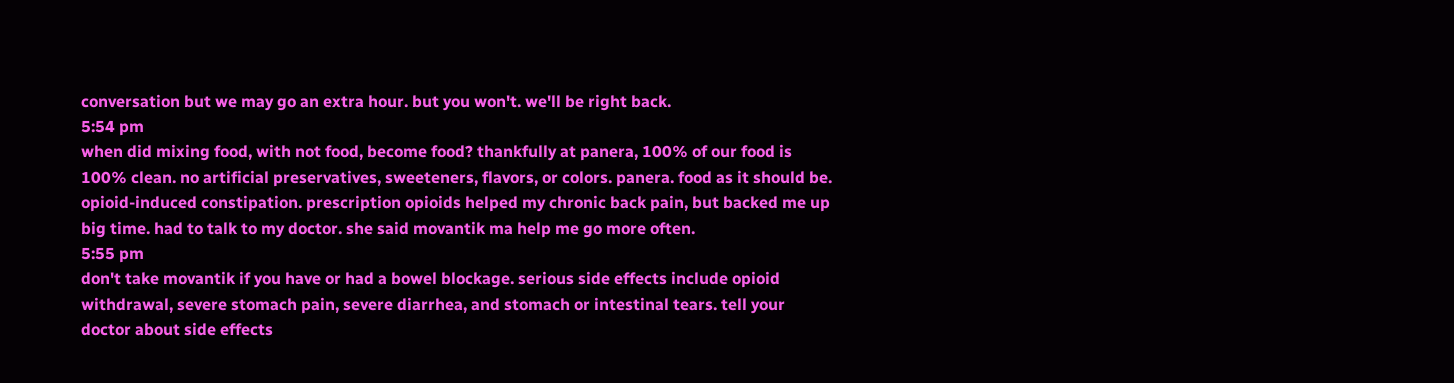conversation but we may go an extra hour. but you won't. we'll be right back.
5:54 pm
when did mixing food, with not food, become food? thankfully at panera, 100% of our food is 100% clean. no artificial preservatives, sweeteners, flavors, or colors. panera. food as it should be. opioid-induced constipation. prescription opioids helped my chronic back pain, but backed me up big time. had to talk to my doctor. she said movantik ma help me go more often.
5:55 pm
don't take movantik if you have or had a bowel blockage. serious side effects include opioid withdrawal, severe stomach pain, severe diarrhea, and stomach or intestinal tears. tell your doctor about side effects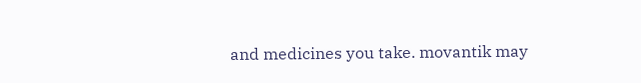and medicines you take. movantik may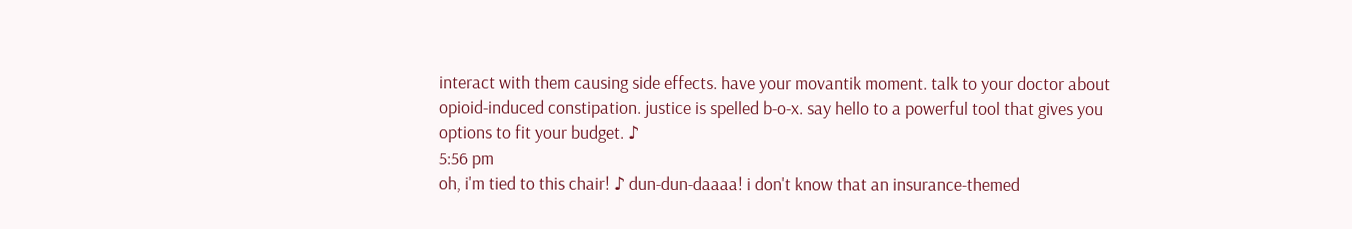interact with them causing side effects. have your movantik moment. talk to your doctor about opioid-induced constipation. justice is spelled b-o-x. say hello to a powerful tool that gives you options to fit your budget. ♪
5:56 pm
oh, i'm tied to this chair! ♪ dun-dun-daaaa! i don't know that an insurance-themed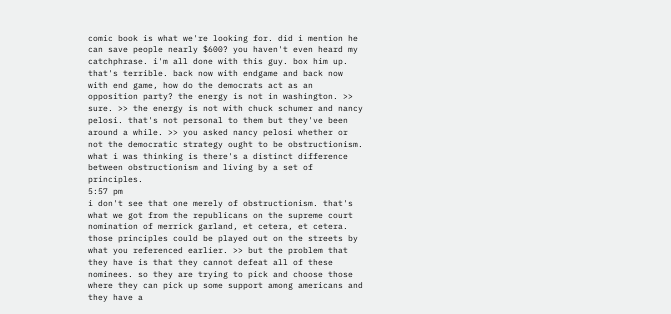comic book is what we're looking for. did i mention he can save people nearly $600? you haven't even heard my catchphrase. i'm all done with this guy. box him up. that's terrible. back now with endgame and back now with end game, how do the democrats act as an opposition party? the energy is not in washington. >> sure. >> the energy is not with chuck schumer and nancy pelosi. that's not personal to them but they've been around a while. >> you asked nancy pelosi whether or not the democratic strategy ought to be obstructionism. what i was thinking is there's a distinct difference between obstructionism and living by a set of principles.
5:57 pm
i don't see that one merely of obstructionism. that's what we got from the republicans on the supreme court nomination of merrick garland, et cetera, et cetera. those principles could be played out on the streets by what you referenced earlier. >> but the problem that they have is that they cannot defeat all of these nominees. so they are trying to pick and choose those where they can pick up some support among americans and they have a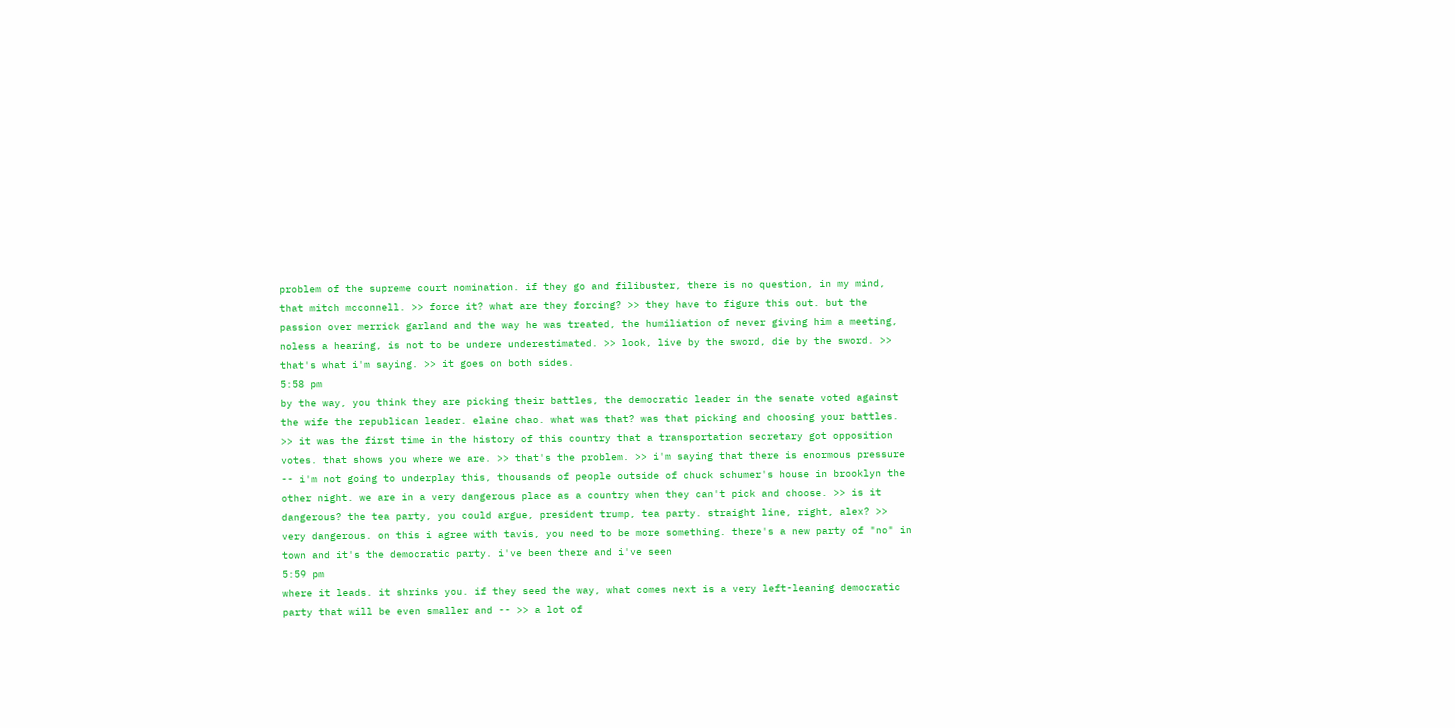problem of the supreme court nomination. if they go and filibuster, there is no question, in my mind, that mitch mcconnell. >> force it? what are they forcing? >> they have to figure this out. but the passion over merrick garland and the way he was treated, the humiliation of never giving him a meeting, noless a hearing, is not to be undere underestimated. >> look, live by the sword, die by the sword. >> that's what i'm saying. >> it goes on both sides.
5:58 pm
by the way, you think they are picking their battles, the democratic leader in the senate voted against the wife the republican leader. elaine chao. what was that? was that picking and choosing your battles. >> it was the first time in the history of this country that a transportation secretary got opposition votes. that shows you where we are. >> that's the problem. >> i'm saying that there is enormous pressure -- i'm not going to underplay this, thousands of people outside of chuck schumer's house in brooklyn the other night. we are in a very dangerous place as a country when they can't pick and choose. >> is it dangerous? the tea party, you could argue, president trump, tea party. straight line, right, alex? >> very dangerous. on this i agree with tavis, you need to be more something. there's a new party of "no" in town and it's the democratic party. i've been there and i've seen
5:59 pm
where it leads. it shrinks you. if they seed the way, what comes next is a very left-leaning democratic party that will be even smaller and -- >> a lot of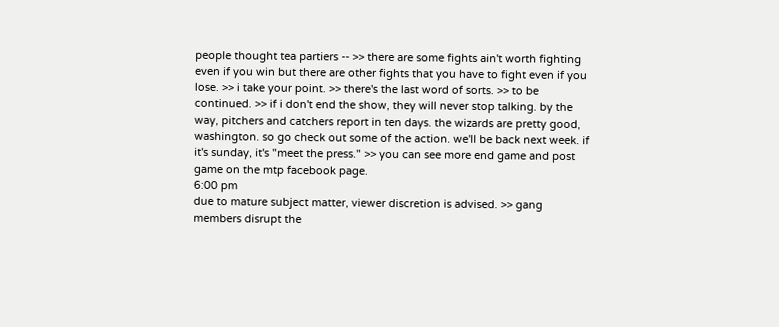people thought tea partiers -- >> there are some fights ain't worth fighting even if you win but there are other fights that you have to fight even if you lose. >> i take your point. >> there's the last word of sorts. >> to be continued. >> if i don't end the show, they will never stop talking. by the way, pitchers and catchers report in ten days. the wizards are pretty good, washington. so go check out some of the action. we'll be back next week. if it's sunday, it's "meet the press." >> you can see more end game and post game on the mtp facebook page.
6:00 pm
due to mature subject matter, viewer discretion is advised. >> gang members disrupt the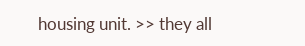housing unit. >> they all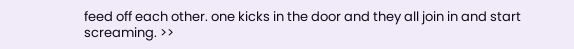feed off each other. one kicks in the door and they all join in and start screaming. >>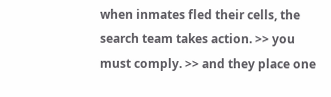when inmates fled their cells, the search team takes action. >> you must comply. >> and they place one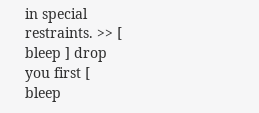in special restraints. >> [ bleep ] drop you first [ bleep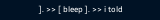]. >> [ bleep ]. >> i told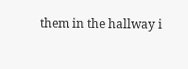them in the hallway i